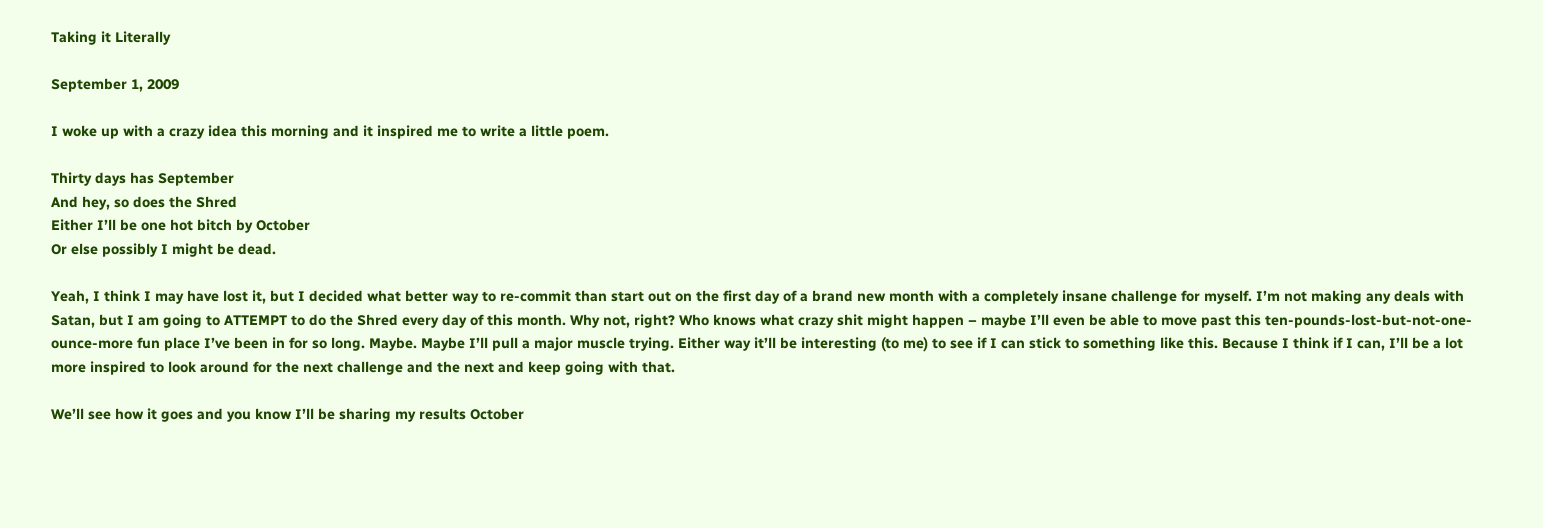Taking it Literally

September 1, 2009

I woke up with a crazy idea this morning and it inspired me to write a little poem.

Thirty days has September
And hey, so does the Shred
Either I’ll be one hot bitch by October
Or else possibly I might be dead.

Yeah, I think I may have lost it, but I decided what better way to re-commit than start out on the first day of a brand new month with a completely insane challenge for myself. I’m not making any deals with Satan, but I am going to ATTEMPT to do the Shred every day of this month. Why not, right? Who knows what crazy shit might happen – maybe I’ll even be able to move past this ten-pounds-lost-but-not-one-ounce-more fun place I’ve been in for so long. Maybe. Maybe I’ll pull a major muscle trying. Either way it’ll be interesting (to me) to see if I can stick to something like this. Because I think if I can, I’ll be a lot more inspired to look around for the next challenge and the next and keep going with that.

We’ll see how it goes and you know I’ll be sharing my results October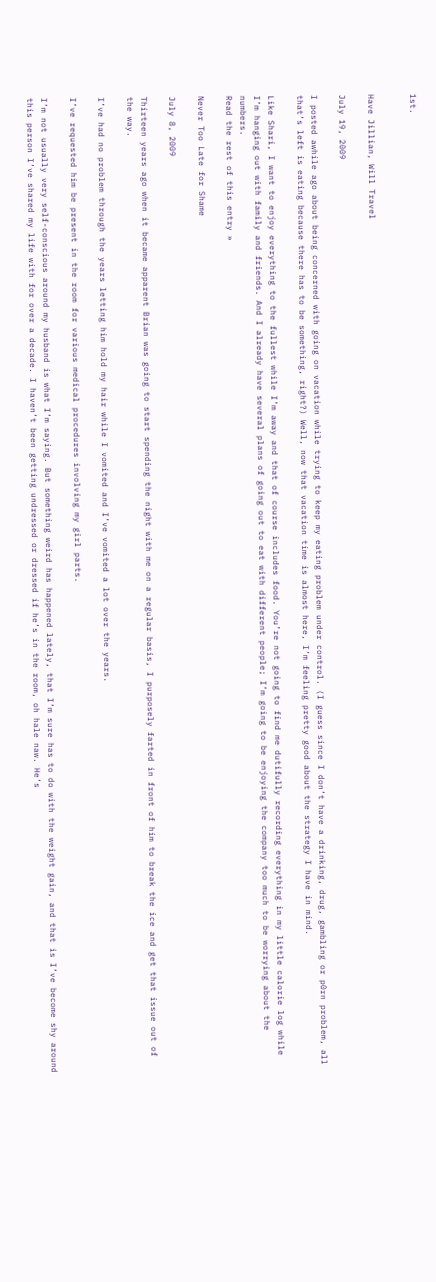1st.


Have Jillian, Will Travel

July 19, 2009

I posted awhile ago about being concerned with going on vacation while trying to keep my eating problem under control. (I guess since I don’t have a drinking, drug, gambling or p0rn problem, all that’s left is eating because there has to be something, right?) Well, now that vacation time is almost here, I’m feeling pretty good about the strategy I have in mind.

Like Shari, I want to enjoy everything to the fullest while I’m away and that of course includes food. You’re not going to find me dutifully recording everything in my little calorie log while I’m hanging out with family and friends. And I already have several plans of going out to eat with different people; I’m going to be enjoying the company too much to be worrying about the numbers.
Read the rest of this entry »

Never Too Late for Shame

July 8, 2009

Thirteen years ago when it became apparent Brian was going to start spending the night with me on a regular basis, I purposely farted in front of him to break the ice and get that issue out of the way.

I’ve had no problem through the years letting him hold my hair while I vomited and I’ve vomited a lot over the years.

I’ve requested him be present in the room for various medical procedures involving my girl parts.

I’m not usually very self-conscious around my husband is what I’m saying. But something weird has happened lately, that I’m sure has to do with the weight gain, and that is I’ve become shy around this person I’ve shared my life with for over a decade. I haven’t been getting undressed or dressed if he’s in the room, oh hale naw. He’s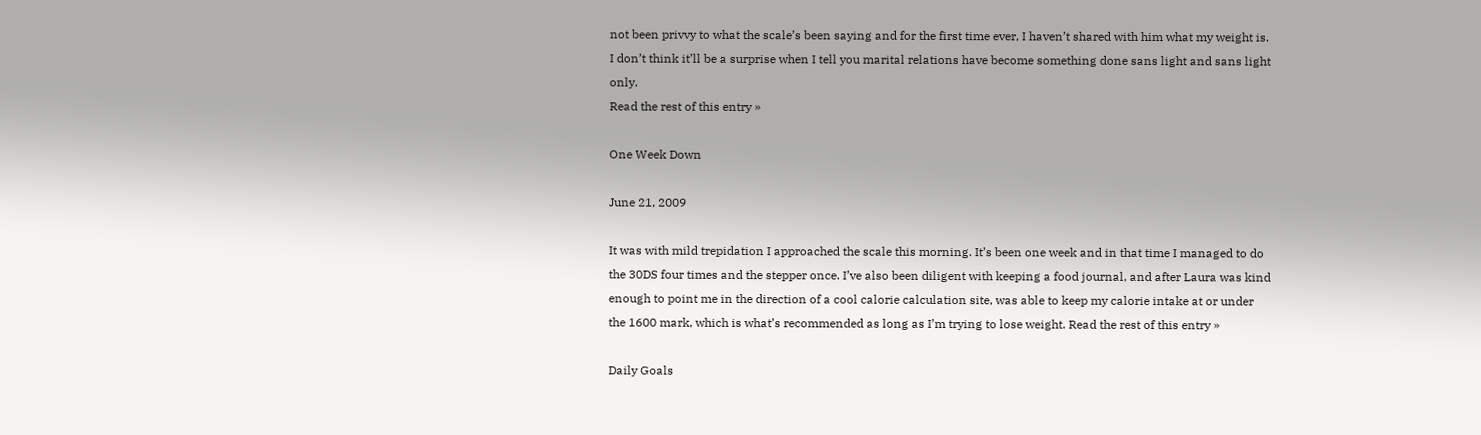not been privvy to what the scale’s been saying and for the first time ever, I haven’t shared with him what my weight is. I don’t think it’ll be a surprise when I tell you marital relations have become something done sans light and sans light only.
Read the rest of this entry »

One Week Down

June 21, 2009

It was with mild trepidation I approached the scale this morning. It’s been one week and in that time I managed to do the 30DS four times and the stepper once. I’ve also been diligent with keeping a food journal, and after Laura was kind enough to point me in the direction of a cool calorie calculation site, was able to keep my calorie intake at or under the 1600 mark, which is what’s recommended as long as I’m trying to lose weight. Read the rest of this entry »

Daily Goals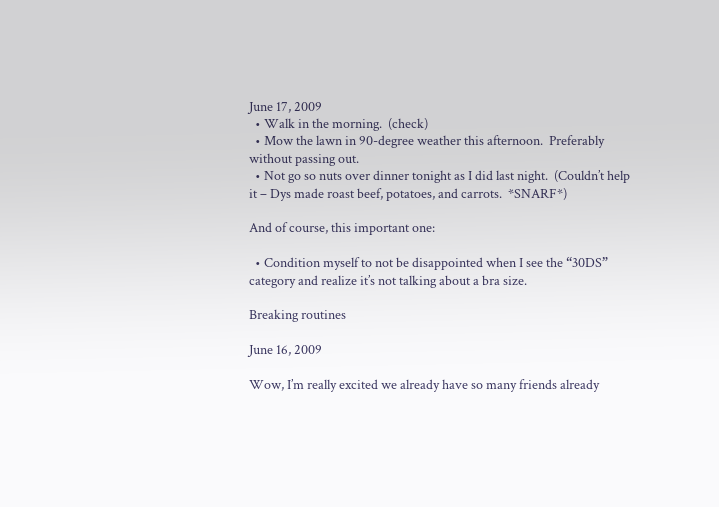June 17, 2009
  • Walk in the morning.  (check)
  • Mow the lawn in 90-degree weather this afternoon.  Preferably without passing out.
  • Not go so nuts over dinner tonight as I did last night.  (Couldn’t help it – Dys made roast beef, potatoes, and carrots.  *SNARF*)

And of course, this important one:

  • Condition myself to not be disappointed when I see the “30DS” category and realize it’s not talking about a bra size.

Breaking routines

June 16, 2009

Wow, I’m really excited we already have so many friends already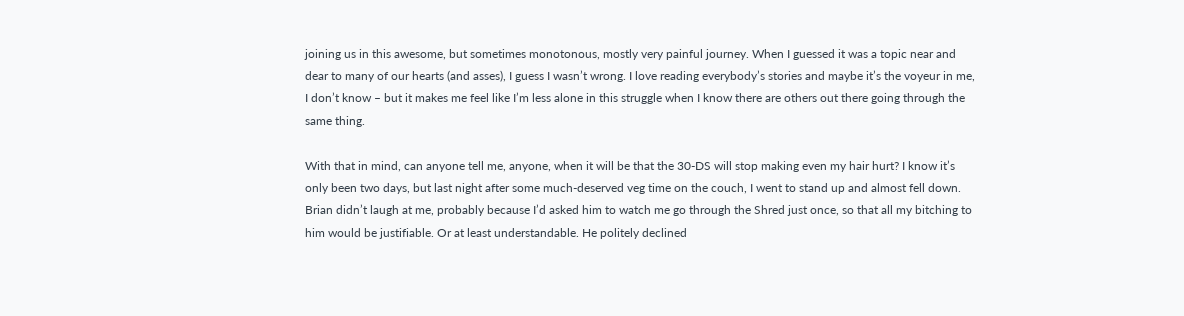joining us in this awesome, but sometimes monotonous, mostly very painful journey. When I guessed it was a topic near and dear to many of our hearts (and asses), I guess I wasn’t wrong. I love reading everybody’s stories and maybe it’s the voyeur in me, I don’t know – but it makes me feel like I’m less alone in this struggle when I know there are others out there going through the same thing.

With that in mind, can anyone tell me, anyone, when it will be that the 30-DS will stop making even my hair hurt? I know it’s only been two days, but last night after some much-deserved veg time on the couch, I went to stand up and almost fell down. Brian didn’t laugh at me, probably because I’d asked him to watch me go through the Shred just once, so that all my bitching to him would be justifiable. Or at least understandable. He politely declined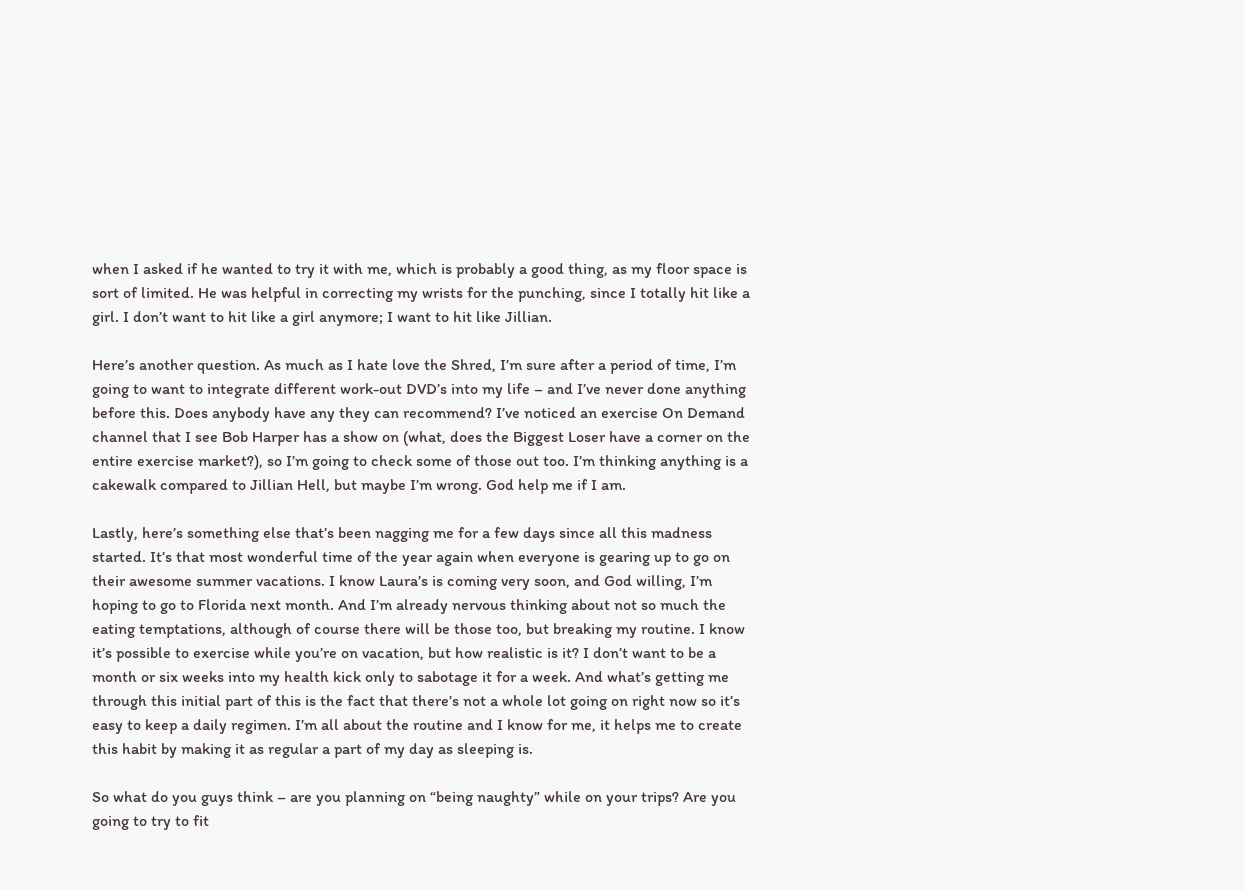when I asked if he wanted to try it with me, which is probably a good thing, as my floor space is sort of limited. He was helpful in correcting my wrists for the punching, since I totally hit like a girl. I don’t want to hit like a girl anymore; I want to hit like Jillian.

Here’s another question. As much as I hate love the Shred, I’m sure after a period of time, I’m going to want to integrate different work-out DVD’s into my life – and I’ve never done anything before this. Does anybody have any they can recommend? I’ve noticed an exercise On Demand channel that I see Bob Harper has a show on (what, does the Biggest Loser have a corner on the entire exercise market?), so I’m going to check some of those out too. I’m thinking anything is a cakewalk compared to Jillian Hell, but maybe I’m wrong. God help me if I am.

Lastly, here’s something else that’s been nagging me for a few days since all this madness started. It’s that most wonderful time of the year again when everyone is gearing up to go on their awesome summer vacations. I know Laura’s is coming very soon, and God willing, I’m hoping to go to Florida next month. And I’m already nervous thinking about not so much the eating temptations, although of course there will be those too, but breaking my routine. I know it’s possible to exercise while you’re on vacation, but how realistic is it? I don’t want to be a month or six weeks into my health kick only to sabotage it for a week. And what’s getting me through this initial part of this is the fact that there’s not a whole lot going on right now so it’s easy to keep a daily regimen. I’m all about the routine and I know for me, it helps me to create this habit by making it as regular a part of my day as sleeping is.

So what do you guys think – are you planning on “being naughty” while on your trips? Are you going to try to fit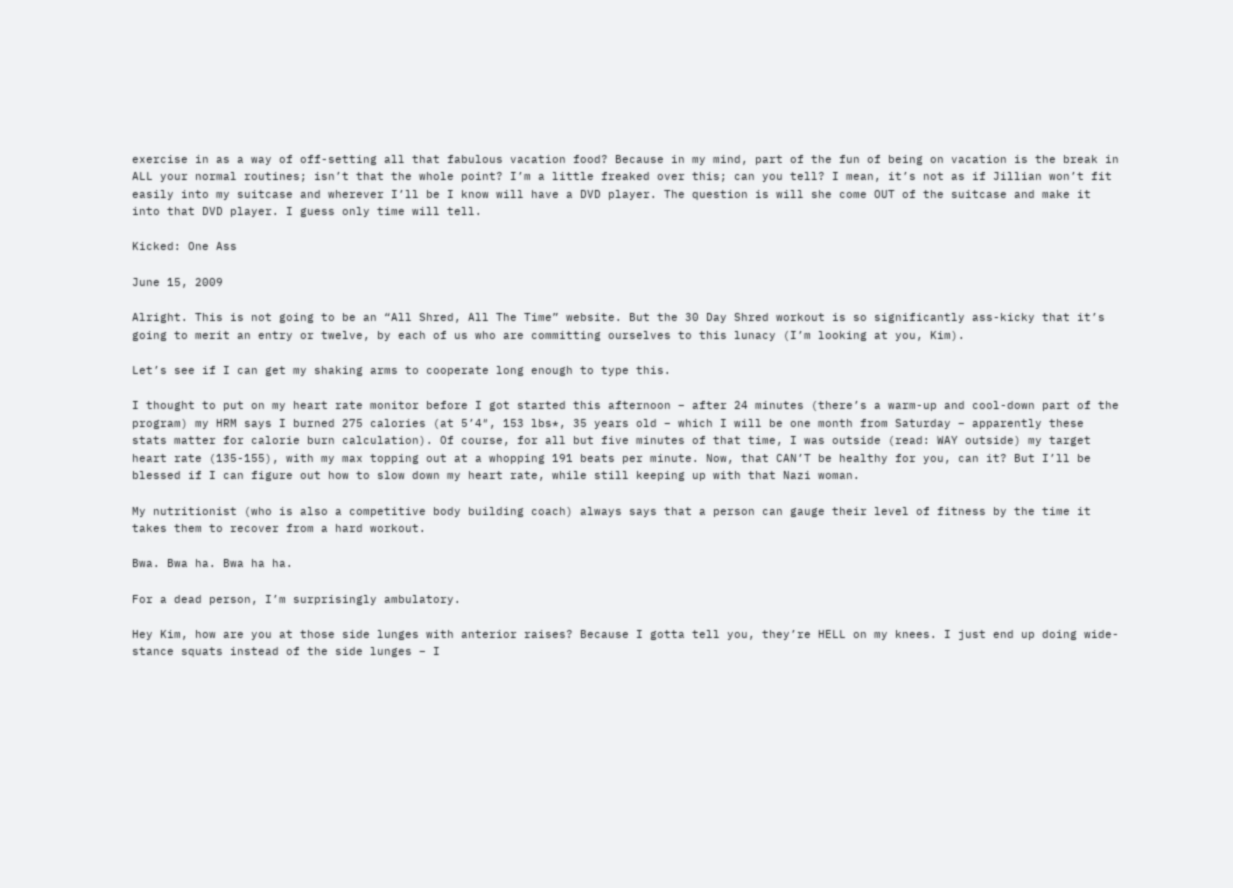exercise in as a way of off-setting all that fabulous vacation food? Because in my mind, part of the fun of being on vacation is the break in ALL your normal routines; isn’t that the whole point? I’m a little freaked over this; can you tell? I mean, it’s not as if Jillian won’t fit easily into my suitcase and wherever I’ll be I know will have a DVD player. The question is will she come OUT of the suitcase and make it into that DVD player. I guess only time will tell.

Kicked: One Ass

June 15, 2009

Alright. This is not going to be an “All Shred, All The Time” website. But the 30 Day Shred workout is so significantly ass-kicky that it’s going to merit an entry or twelve, by each of us who are committing ourselves to this lunacy (I’m looking at you, Kim).

Let’s see if I can get my shaking arms to cooperate long enough to type this.

I thought to put on my heart rate monitor before I got started this afternoon – after 24 minutes (there’s a warm-up and cool-down part of the program) my HRM says I burned 275 calories (at 5’4″, 153 lbs*, 35 years old – which I will be one month from Saturday – apparently these stats matter for calorie burn calculation). Of course, for all but five minutes of that time, I was outside (read: WAY outside) my target heart rate (135-155), with my max topping out at a whopping 191 beats per minute. Now, that CAN’T be healthy for you, can it? But I’ll be blessed if I can figure out how to slow down my heart rate, while still keeping up with that Nazi woman.

My nutritionist (who is also a competitive body building coach) always says that a person can gauge their level of fitness by the time it takes them to recover from a hard workout.

Bwa. Bwa ha. Bwa ha ha.

For a dead person, I’m surprisingly ambulatory.

Hey Kim, how are you at those side lunges with anterior raises? Because I gotta tell you, they’re HELL on my knees. I just end up doing wide-stance squats instead of the side lunges – I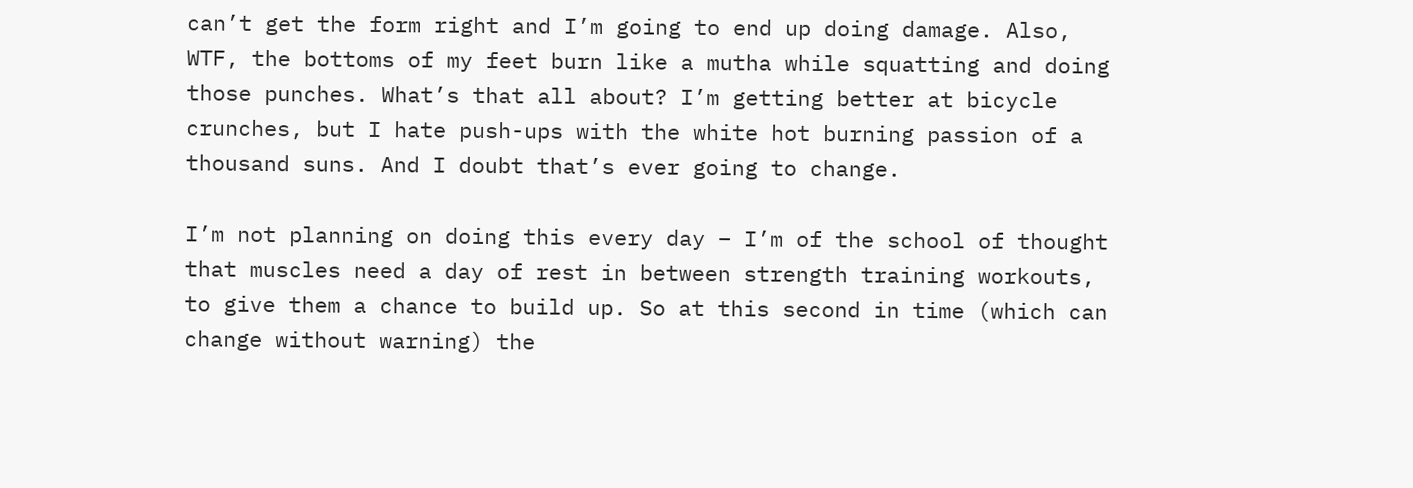can’t get the form right and I’m going to end up doing damage. Also, WTF, the bottoms of my feet burn like a mutha while squatting and doing those punches. What’s that all about? I’m getting better at bicycle crunches, but I hate push-ups with the white hot burning passion of a thousand suns. And I doubt that’s ever going to change.

I’m not planning on doing this every day – I’m of the school of thought that muscles need a day of rest in between strength training workouts, to give them a chance to build up. So at this second in time (which can change without warning) the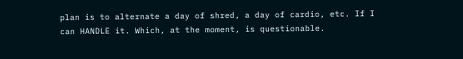plan is to alternate a day of shred, a day of cardio, etc. If I can HANDLE it. Which, at the moment, is questionable.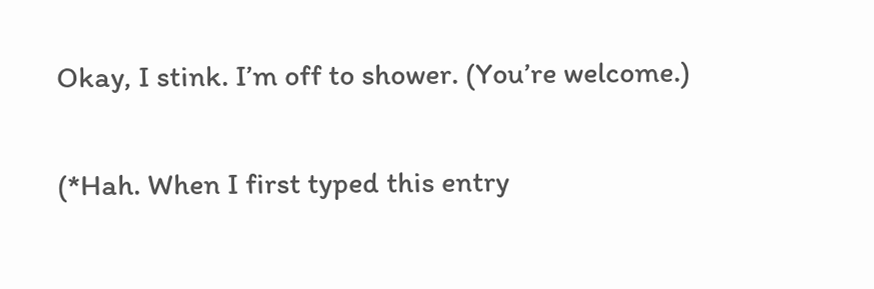Okay, I stink. I’m off to shower. (You’re welcome.)

(*Hah. When I first typed this entry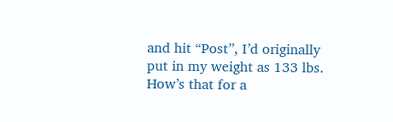and hit “Post”, I’d originally put in my weight as 133 lbs. How’s that for a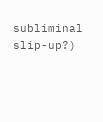subliminal slip-up?)